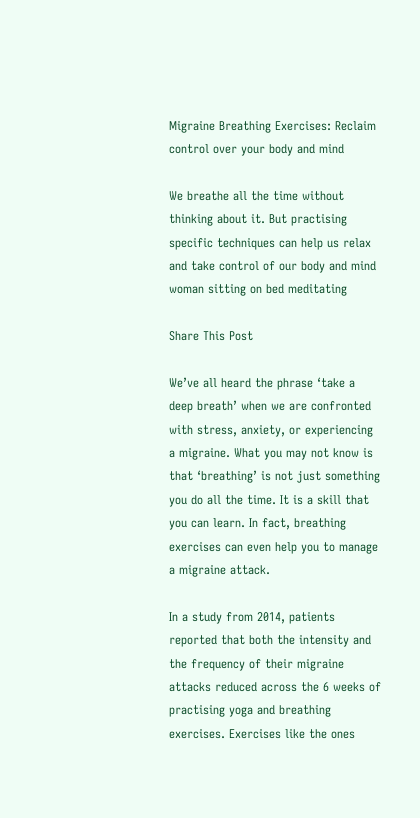Migraine Breathing Exercises: Reclaim control over your body and mind

We breathe all the time without thinking about it. But practising specific techniques can help us relax and take control of our body and mind
woman sitting on bed meditating

Share This Post

We’ve all heard the phrase ‘take a deep breath’ when we are confronted with stress, anxiety, or experiencing a migraine. What you may not know is that ‘breathing’ is not just something you do all the time. It is a skill that you can learn. In fact, breathing exercises can even help you to manage a migraine attack.

In a study from 2014, patients reported that both the intensity and the frequency of their migraine attacks reduced across the 6 weeks of practising yoga and breathing exercises. Exercises like the ones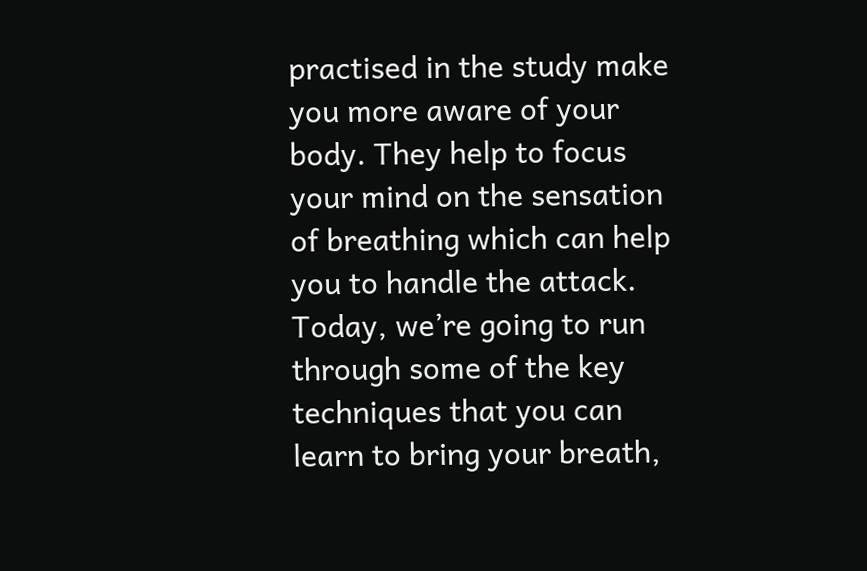practised in the study make you more aware of your body. They help to focus your mind on the sensation of breathing which can help you to handle the attack. Today, we’re going to run through some of the key techniques that you can learn to bring your breath,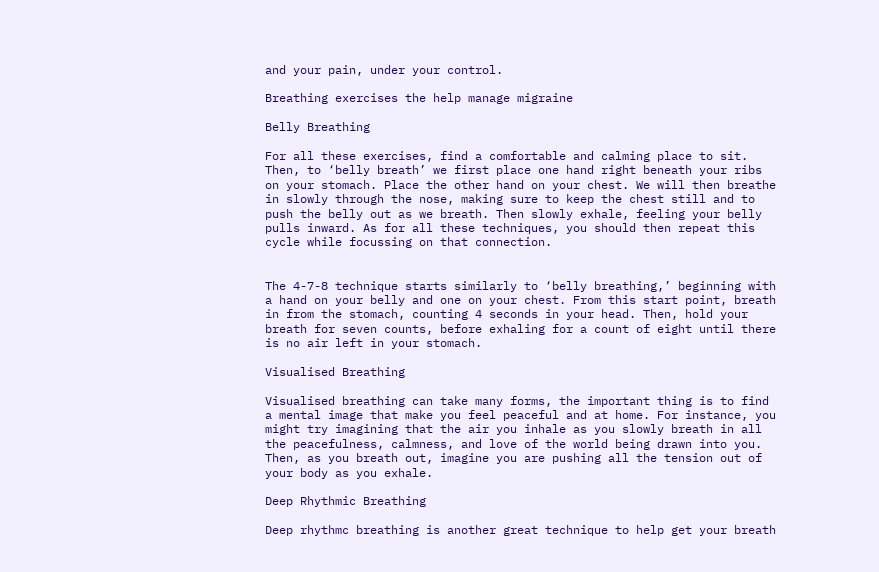and your pain, under your control.

Breathing exercises the help manage migraine

Belly Breathing

For all these exercises, find a comfortable and calming place to sit. Then, to ‘belly breath’ we first place one hand right beneath your ribs on your stomach. Place the other hand on your chest. We will then breathe in slowly through the nose, making sure to keep the chest still and to push the belly out as we breath. Then slowly exhale, feeling your belly pulls inward. As for all these techniques, you should then repeat this cycle while focussing on that connection.


The 4-7-8 technique starts similarly to ‘belly breathing,’ beginning with a hand on your belly and one on your chest. From this start point, breath in from the stomach, counting 4 seconds in your head. Then, hold your breath for seven counts, before exhaling for a count of eight until there is no air left in your stomach.

Visualised Breathing

Visualised breathing can take many forms, the important thing is to find a mental image that make you feel peaceful and at home. For instance, you might try imagining that the air you inhale as you slowly breath in all the peacefulness, calmness, and love of the world being drawn into you. Then, as you breath out, imagine you are pushing all the tension out of your body as you exhale.

Deep Rhythmic Breathing

Deep rhythmc breathing is another great technique to help get your breath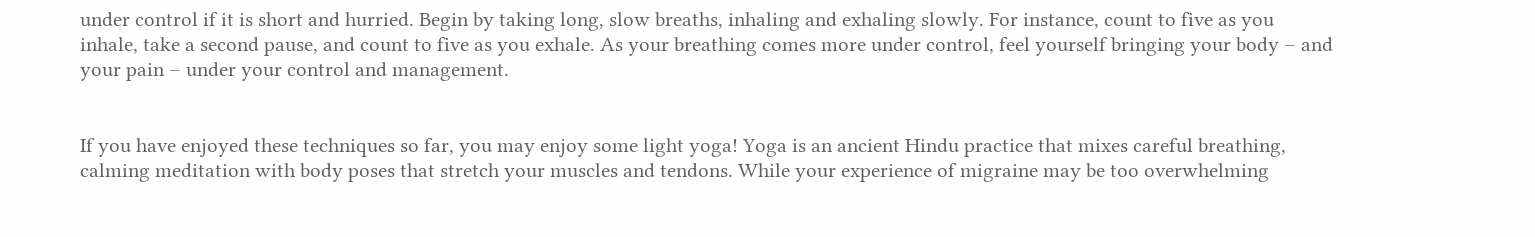under control if it is short and hurried. Begin by taking long, slow breaths, inhaling and exhaling slowly. For instance, count to five as you inhale, take a second pause, and count to five as you exhale. As your breathing comes more under control, feel yourself bringing your body – and your pain – under your control and management.


If you have enjoyed these techniques so far, you may enjoy some light yoga! Yoga is an ancient Hindu practice that mixes careful breathing, calming meditation with body poses that stretch your muscles and tendons. While your experience of migraine may be too overwhelming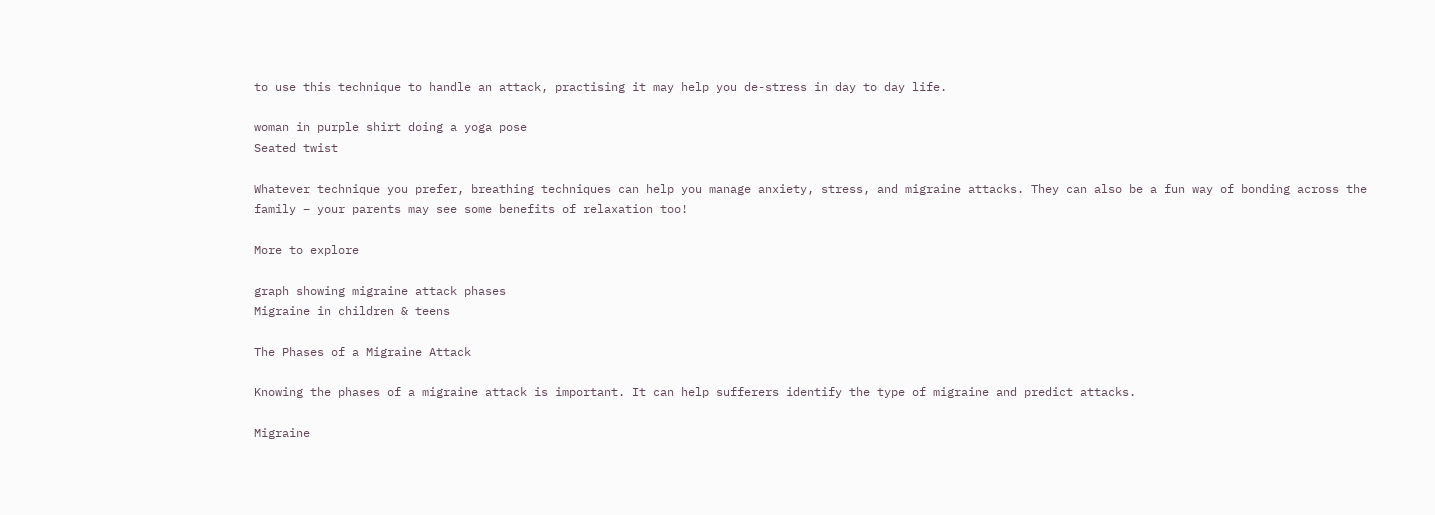to use this technique to handle an attack, practising it may help you de-stress in day to day life.

woman in purple shirt doing a yoga pose
Seated twist

Whatever technique you prefer, breathing techniques can help you manage anxiety, stress, and migraine attacks. They can also be a fun way of bonding across the family – your parents may see some benefits of relaxation too!

More to explore

graph showing migraine attack phases
Migraine in children & teens

The Phases of a Migraine Attack

Knowing the phases of a migraine attack is important. It can help sufferers identify the type of migraine and predict attacks.

Migraine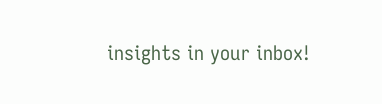insights in your inbox!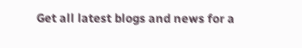Get all latest blogs and news for a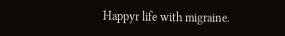Happyr life with migraine.